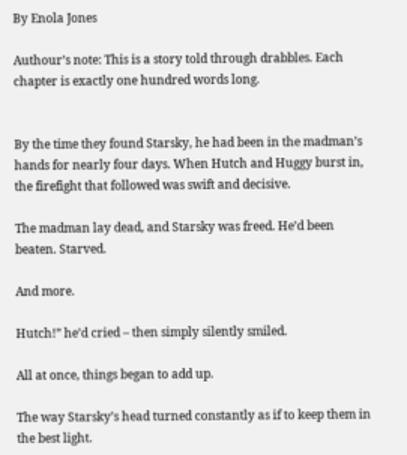By Enola Jones

Authour’s note: This is a story told through drabbles. Each chapter is exactly one hundred words long.


By the time they found Starsky, he had been in the madman’s hands for nearly four days. When Hutch and Huggy burst in, the firefight that followed was swift and decisive.

The madman lay dead, and Starsky was freed. He’d been beaten. Starved.

And more.

Hutch!” he’d cried – then simply silently smiled.

All at once, things began to add up.

The way Starsky’s head turned constantly as if to keep them in the best light.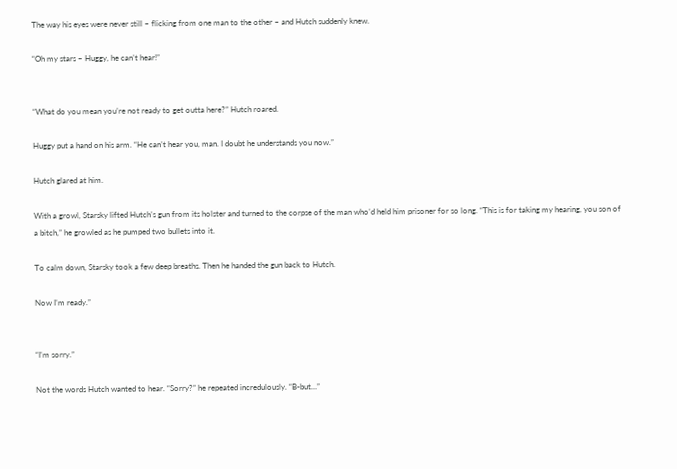The way his eyes were never still – flicking from one man to the other – and Hutch suddenly knew.

“Oh my stars – Huggy, he can’t hear!”


“What do you mean you’re not ready to get outta here?” Hutch roared.

Huggy put a hand on his arm. “He can’t hear you, man. I doubt he understands you now.”

Hutch glared at him.

With a growl, Starsky lifted Hutch’s gun from its holster and turned to the corpse of the man who’d held him prisoner for so long. “This is for taking my hearing, you son of a bitch,” he growled as he pumped two bullets into it.

To calm down, Starsky took a few deep breaths. Then he handed the gun back to Hutch.

Now I’m ready.”


“I’m sorry.”

Not the words Hutch wanted to hear. “Sorry?” he repeated incredulously. “B-but…”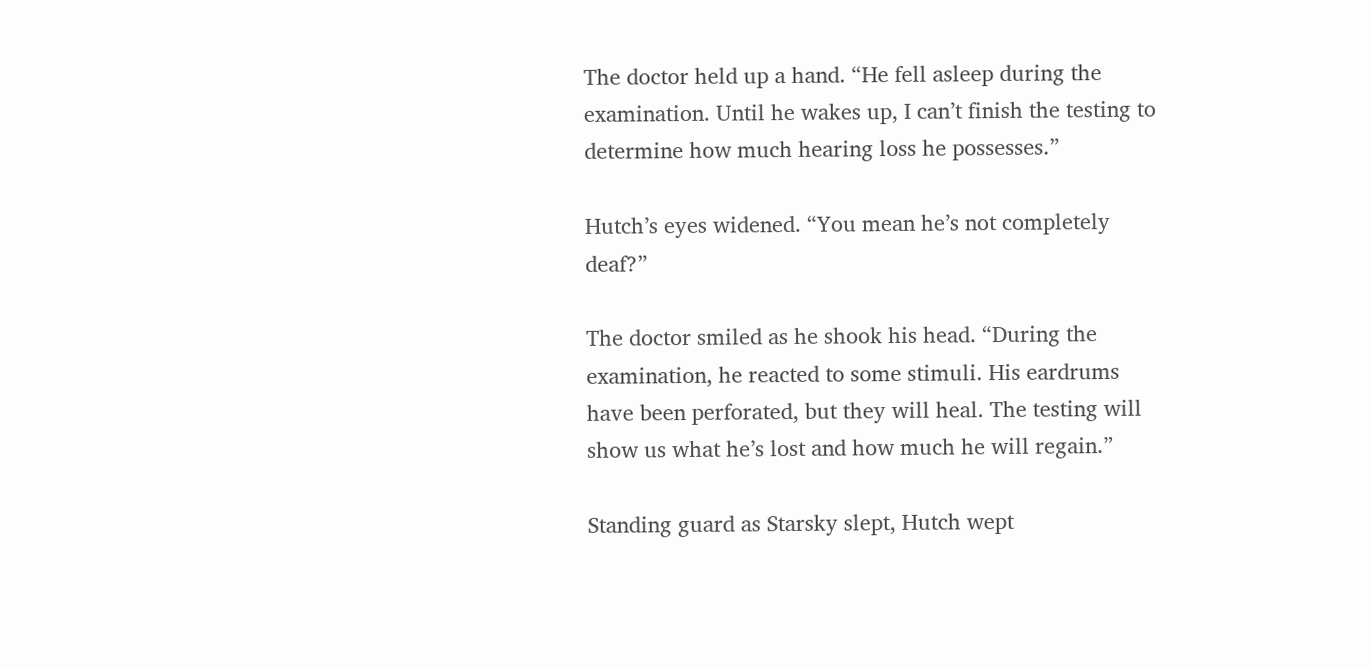The doctor held up a hand. “He fell asleep during the examination. Until he wakes up, I can’t finish the testing to determine how much hearing loss he possesses.”

Hutch’s eyes widened. “You mean he’s not completely deaf?”

The doctor smiled as he shook his head. “During the examination, he reacted to some stimuli. His eardrums have been perforated, but they will heal. The testing will show us what he’s lost and how much he will regain.”

Standing guard as Starsky slept, Hutch wept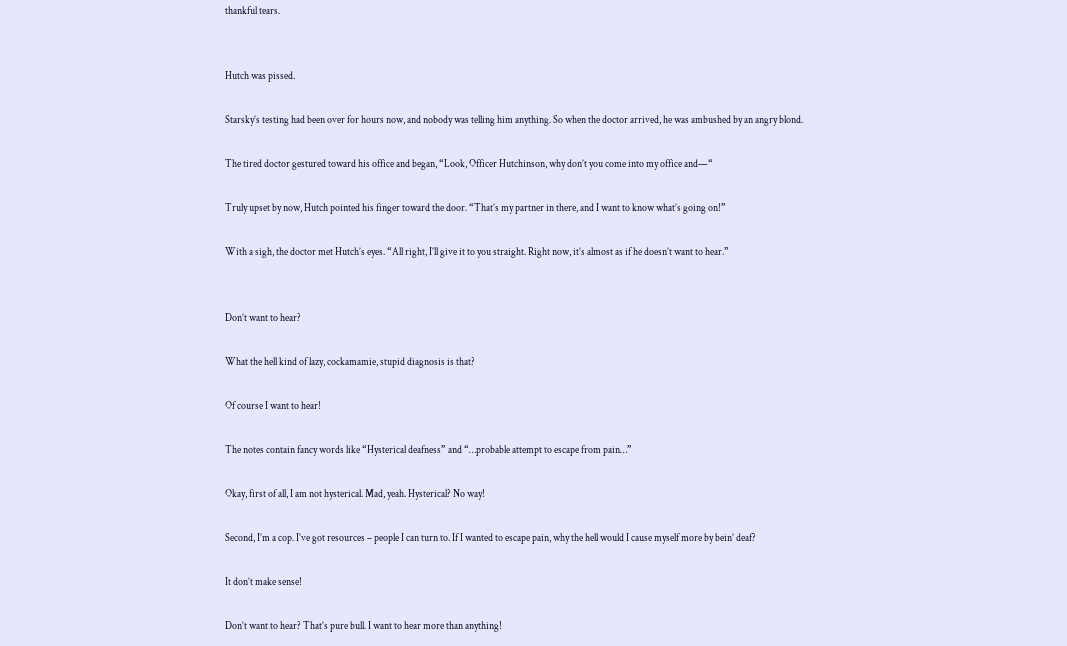thankful tears.


Hutch was pissed.

Starsky’s testing had been over for hours now, and nobody was telling him anything. So when the doctor arrived, he was ambushed by an angry blond.

The tired doctor gestured toward his office and began, “Look, Officer Hutchinson, why don’t you come into my office and—“

Truly upset by now, Hutch pointed his finger toward the door. “That’s my partner in there, and I want to know what’s going on!”

With a sigh, the doctor met Hutch’s eyes. “All right, I’ll give it to you straight. Right now, it’s almost as if he doesn’t want to hear.”


Don’t want to hear?

What the hell kind of lazy, cockamamie, stupid diagnosis is that?

Of course I want to hear!

The notes contain fancy words like “Hysterical deafness” and “…probable attempt to escape from pain…”

Okay, first of all, I am not hysterical. Mad, yeah. Hysterical? No way!

Second, I’m a cop. I’ve got resources – people I can turn to. If I wanted to escape pain, why the hell would I cause myself more by bein’ deaf?

It don’t make sense!

Don’t want to hear? That’s pure bull. I want to hear more than anything!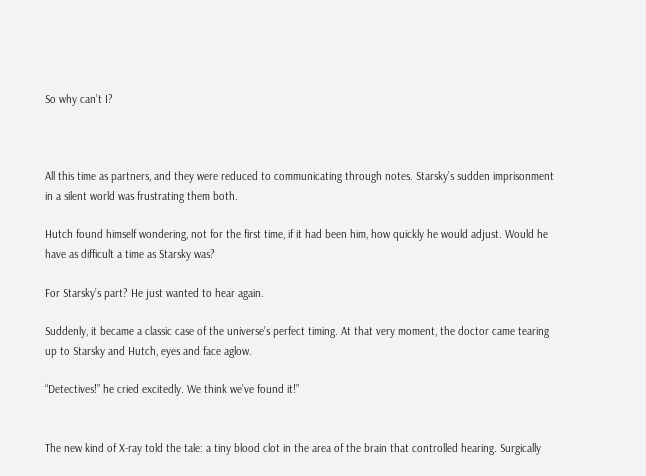So why can’t I?



All this time as partners, and they were reduced to communicating through notes. Starsky’s sudden imprisonment in a silent world was frustrating them both.

Hutch found himself wondering, not for the first time, if it had been him, how quickly he would adjust. Would he have as difficult a time as Starsky was?

For Starsky’s part? He just wanted to hear again.

Suddenly, it became a classic case of the universe’s perfect timing. At that very moment, the doctor came tearing up to Starsky and Hutch, eyes and face aglow.

“Detectives!” he cried excitedly. We think we’ve found it!”


The new kind of X-ray told the tale: a tiny blood clot in the area of the brain that controlled hearing. Surgically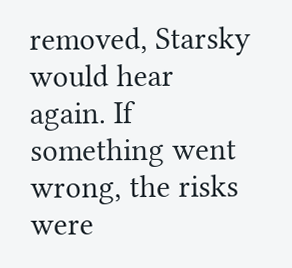removed, Starsky would hear again. If something went wrong, the risks were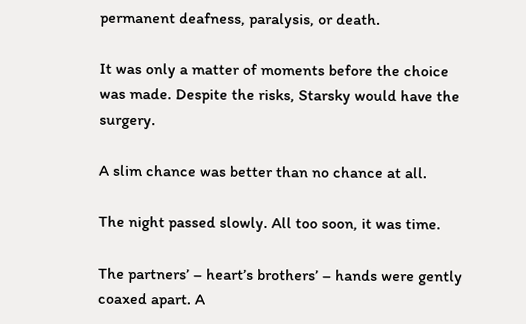permanent deafness, paralysis, or death.

It was only a matter of moments before the choice was made. Despite the risks, Starsky would have the surgery.

A slim chance was better than no chance at all.

The night passed slowly. All too soon, it was time.

The partners’ – heart’s brothers’ – hands were gently coaxed apart. A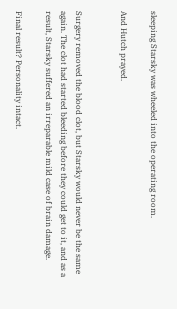sleeping Starsky was wheeled into the operating room.

And Hutch prayed.


Surgery removed the blood clot, but Starsky would never be the same again. The clot had started bleeding before they could get to it, and as a result, Starsky suffered an irreparable mild case of brain damage.

Final result? Personality intact.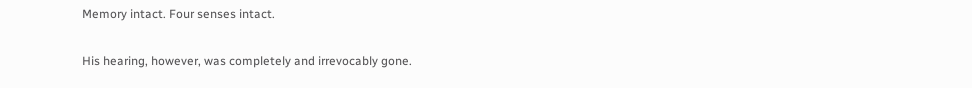Memory intact. Four senses intact.

His hearing, however, was completely and irrevocably gone.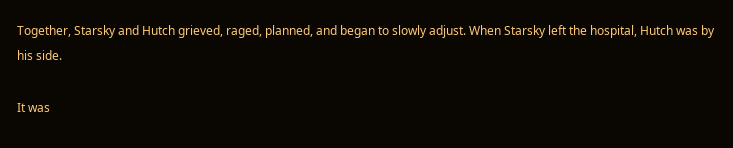Together, Starsky and Hutch grieved, raged, planned, and began to slowly adjust. When Starsky left the hospital, Hutch was by his side.

It was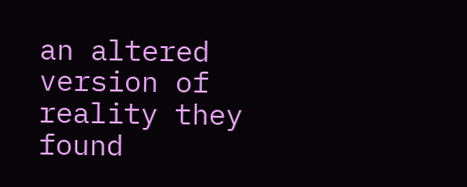an altered version of reality they found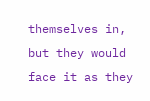themselves in, but they would face it as they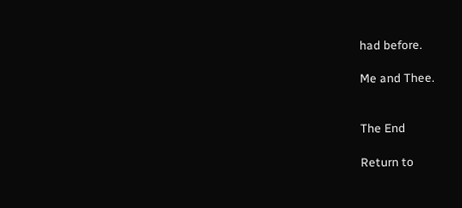had before.

Me and Thee.


The End

Return to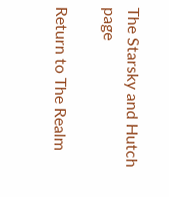The Starsky and Hutch page

Return to The Realm